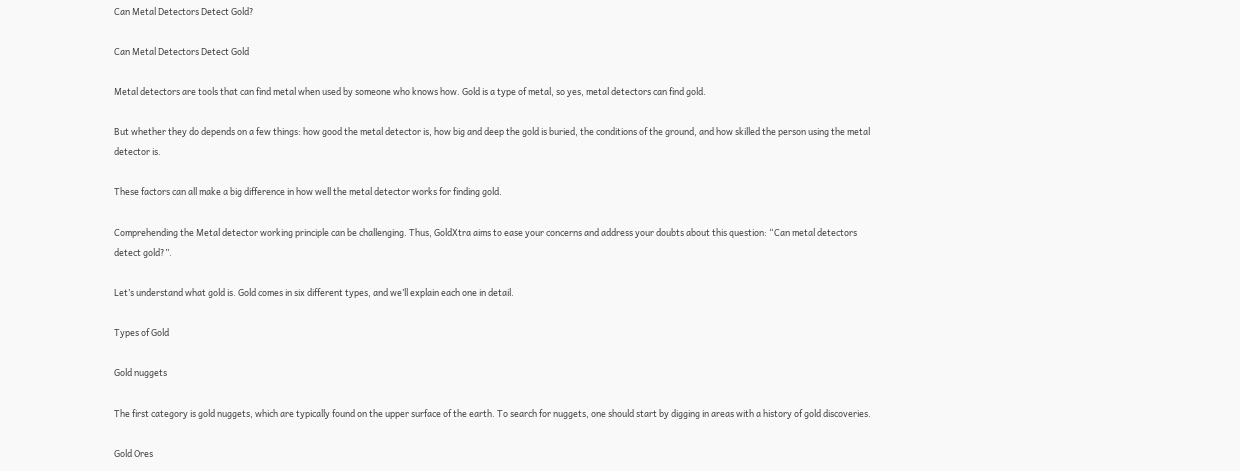Can Metal Detectors Detect Gold?

Can Metal Detectors Detect Gold

Metal detectors are tools that can find metal when used by someone who knows how. Gold is a type of metal, so yes, metal detectors can find gold.

But whether they do depends on a few things: how good the metal detector is, how big and deep the gold is buried, the conditions of the ground, and how skilled the person using the metal detector is.

These factors can all make a big difference in how well the metal detector works for finding gold.

Comprehending the Metal detector working principle can be challenging. Thus, GoldXtra aims to ease your concerns and address your doubts about this question: “Can metal detectors detect gold?”.

Let’s understand what gold is. Gold comes in six different types, and we’ll explain each one in detail.

Types of Gold

Gold nuggets

The first category is gold nuggets, which are typically found on the upper surface of the earth. To search for nuggets, one should start by digging in areas with a history of gold discoveries.

Gold Ores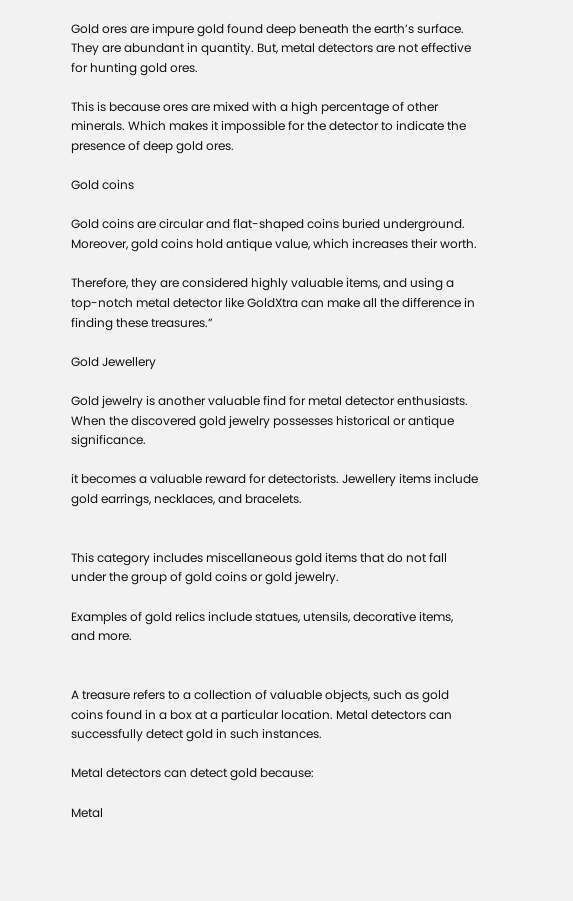Gold ores are impure gold found deep beneath the earth’s surface. They are abundant in quantity. But, metal detectors are not effective for hunting gold ores.

This is because ores are mixed with a high percentage of other minerals. Which makes it impossible for the detector to indicate the presence of deep gold ores.

Gold coins

Gold coins are circular and flat-shaped coins buried underground. Moreover, gold coins hold antique value, which increases their worth.

Therefore, they are considered highly valuable items, and using a top-notch metal detector like GoldXtra can make all the difference in finding these treasures.”

Gold Jewellery

Gold jewelry is another valuable find for metal detector enthusiasts. When the discovered gold jewelry possesses historical or antique significance.

it becomes a valuable reward for detectorists. Jewellery items include gold earrings, necklaces, and bracelets.


This category includes miscellaneous gold items that do not fall under the group of gold coins or gold jewelry.

Examples of gold relics include statues, utensils, decorative items, and more.


A treasure refers to a collection of valuable objects, such as gold coins found in a box at a particular location. Metal detectors can successfully detect gold in such instances.

Metal detectors can detect gold because:

Metal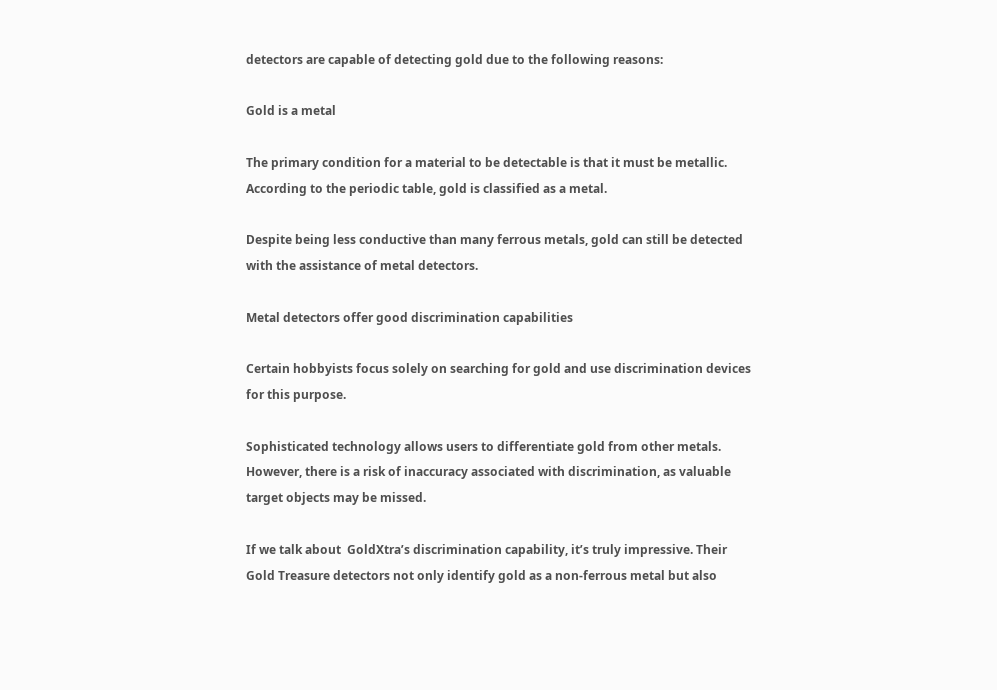detectors are capable of detecting gold due to the following reasons:

Gold is a metal

The primary condition for a material to be detectable is that it must be metallic. According to the periodic table, gold is classified as a metal.

Despite being less conductive than many ferrous metals, gold can still be detected with the assistance of metal detectors.

Metal detectors offer good discrimination capabilities

Certain hobbyists focus solely on searching for gold and use discrimination devices for this purpose.

Sophisticated technology allows users to differentiate gold from other metals. However, there is a risk of inaccuracy associated with discrimination, as valuable target objects may be missed.

If we talk about  GoldXtra’s discrimination capability, it’s truly impressive. Their Gold Treasure detectors not only identify gold as a non-ferrous metal but also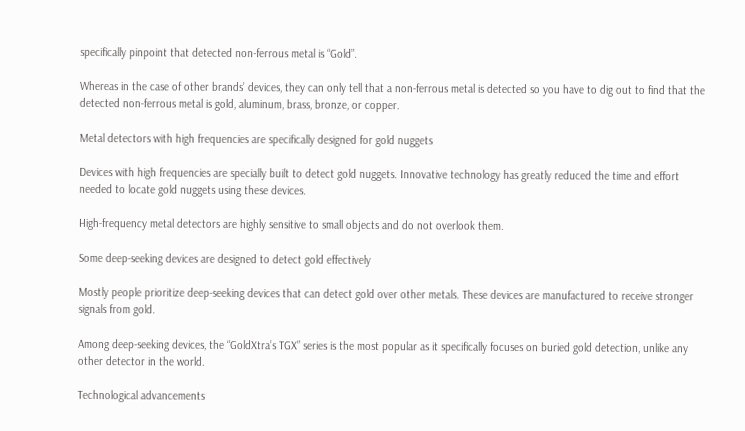specifically pinpoint that detected non-ferrous metal is “Gold”.

Whereas in the case of other brands’ devices, they can only tell that a non-ferrous metal is detected so you have to dig out to find that the detected non-ferrous metal is gold, aluminum, brass, bronze, or copper.

Metal detectors with high frequencies are specifically designed for gold nuggets

Devices with high frequencies are specially built to detect gold nuggets. Innovative technology has greatly reduced the time and effort needed to locate gold nuggets using these devices.

High-frequency metal detectors are highly sensitive to small objects and do not overlook them.

Some deep-seeking devices are designed to detect gold effectively

Mostly people prioritize deep-seeking devices that can detect gold over other metals. These devices are manufactured to receive stronger signals from gold.

Among deep-seeking devices, the “GoldXtra’s TGX” series is the most popular as it specifically focuses on buried gold detection, unlike any other detector in the world.

Technological advancements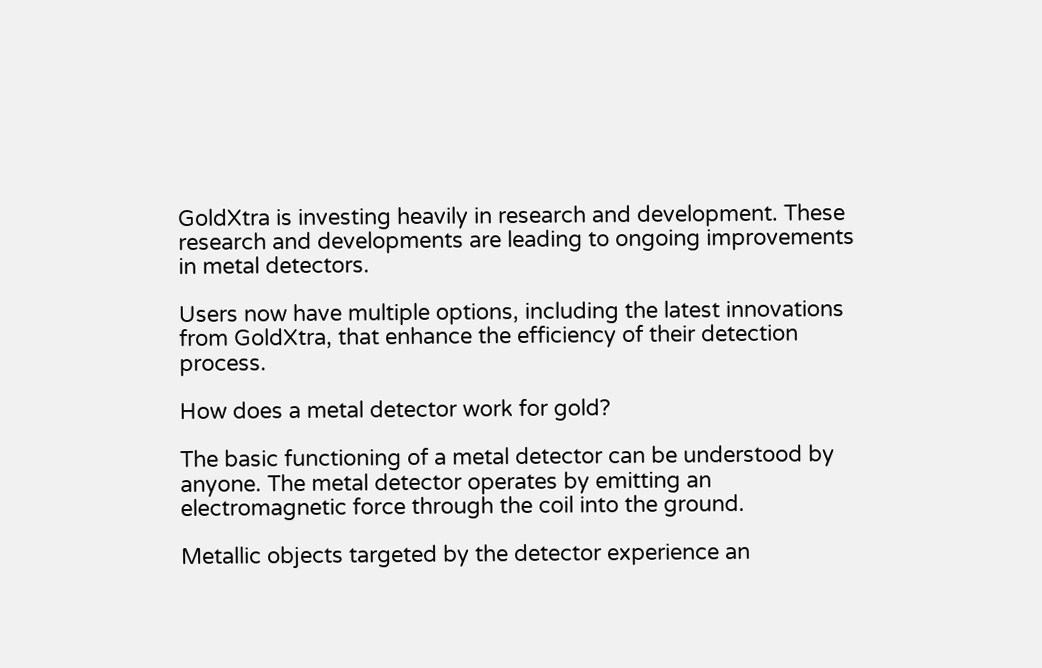GoldXtra is investing heavily in research and development. These research and developments are leading to ongoing improvements in metal detectors.

Users now have multiple options, including the latest innovations from GoldXtra, that enhance the efficiency of their detection process.

How does a metal detector work for gold?

The basic functioning of a metal detector can be understood by anyone. The metal detector operates by emitting an electromagnetic force through the coil into the ground.

Metallic objects targeted by the detector experience an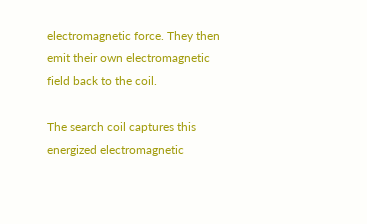electromagnetic force. They then emit their own electromagnetic field back to the coil.

The search coil captures this energized electromagnetic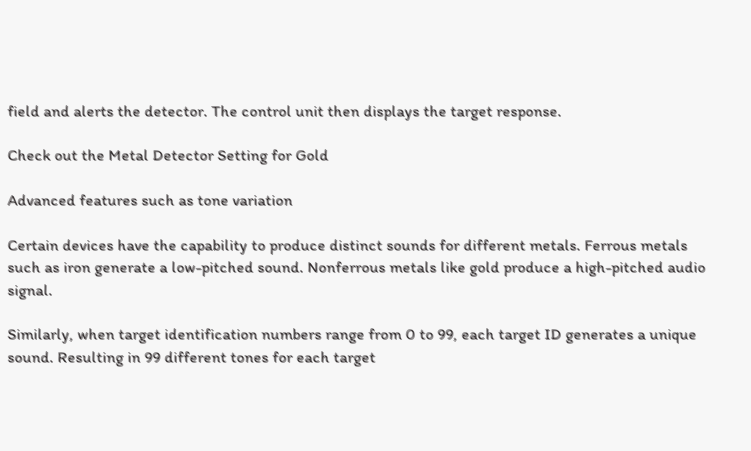field and alerts the detector. The control unit then displays the target response.

Check out the Metal Detector Setting for Gold

Advanced features such as tone variation

Certain devices have the capability to produce distinct sounds for different metals. Ferrous metals such as iron generate a low-pitched sound. Nonferrous metals like gold produce a high-pitched audio signal.

Similarly, when target identification numbers range from 0 to 99, each target ID generates a unique sound. Resulting in 99 different tones for each target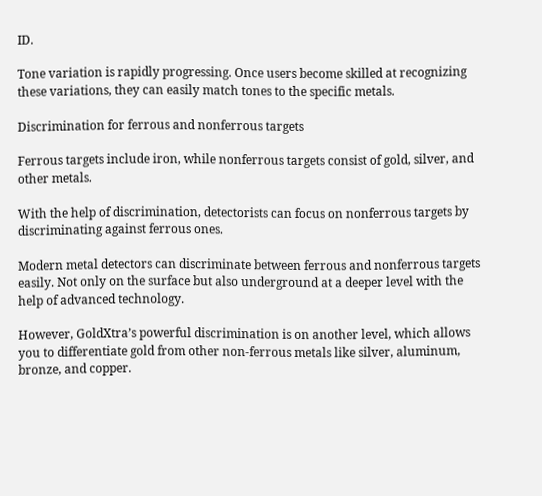ID.

Tone variation is rapidly progressing. Once users become skilled at recognizing these variations, they can easily match tones to the specific metals.

Discrimination for ferrous and nonferrous targets

Ferrous targets include iron, while nonferrous targets consist of gold, silver, and other metals.

With the help of discrimination, detectorists can focus on nonferrous targets by discriminating against ferrous ones.

Modern metal detectors can discriminate between ferrous and nonferrous targets easily. Not only on the surface but also underground at a deeper level with the help of advanced technology.

However, GoldXtra’s powerful discrimination is on another level, which allows you to differentiate gold from other non-ferrous metals like silver, aluminum, bronze, and copper.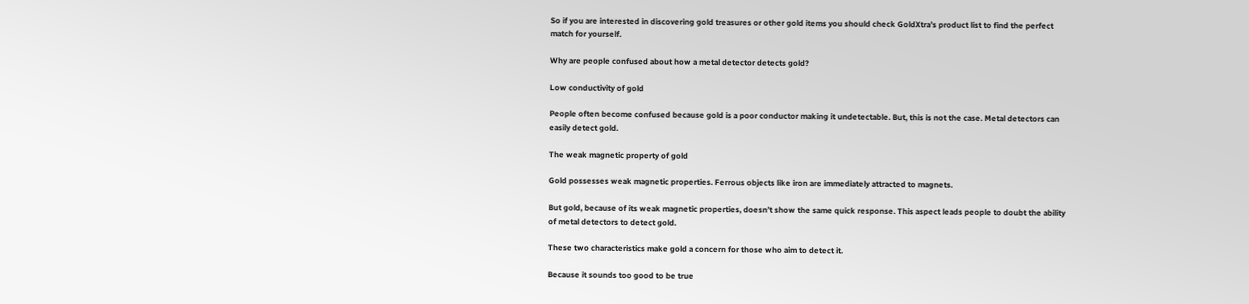So if you are interested in discovering gold treasures or other gold items you should check GoldXtra’s product list to find the perfect match for yourself.

Why are people confused about how a metal detector detects gold?

Low conductivity of gold

People often become confused because gold is a poor conductor making it undetectable. But, this is not the case. Metal detectors can easily detect gold.

The weak magnetic property of gold

Gold possesses weak magnetic properties. Ferrous objects like iron are immediately attracted to magnets.

But gold, because of its weak magnetic properties, doesn’t show the same quick response. This aspect leads people to doubt the ability of metal detectors to detect gold.

These two characteristics make gold a concern for those who aim to detect it.

Because it sounds too good to be true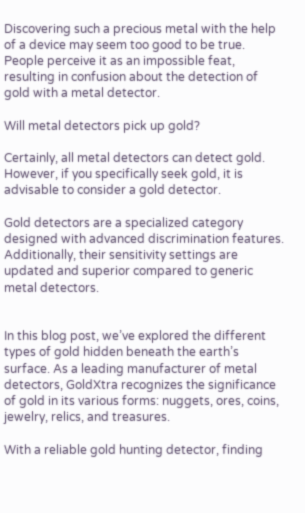Discovering such a precious metal with the help of a device may seem too good to be true. People perceive it as an impossible feat, resulting in confusion about the detection of gold with a metal detector.

Will metal detectors pick up gold?

Certainly, all metal detectors can detect gold. However, if you specifically seek gold, it is advisable to consider a gold detector.

Gold detectors are a specialized category designed with advanced discrimination features. Additionally, their sensitivity settings are updated and superior compared to generic metal detectors.


In this blog post, we’ve explored the different types of gold hidden beneath the earth’s surface. As a leading manufacturer of metal detectors, GoldXtra recognizes the significance of gold in its various forms: nuggets, ores, coins, jewelry, relics, and treasures.

With a reliable gold hunting detector, finding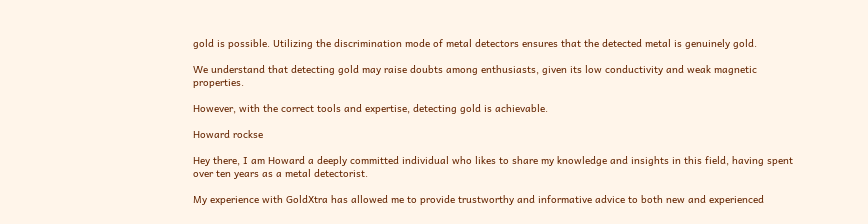gold is possible. Utilizing the discrimination mode of metal detectors ensures that the detected metal is genuinely gold.

We understand that detecting gold may raise doubts among enthusiasts, given its low conductivity and weak magnetic properties.

However, with the correct tools and expertise, detecting gold is achievable.

Howard rockse

Hey there, I am Howard a deeply committed individual who likes to share my knowledge and insights in this field, having spent over ten years as a metal detectorist.

My experience with GoldXtra has allowed me to provide trustworthy and informative advice to both new and experienced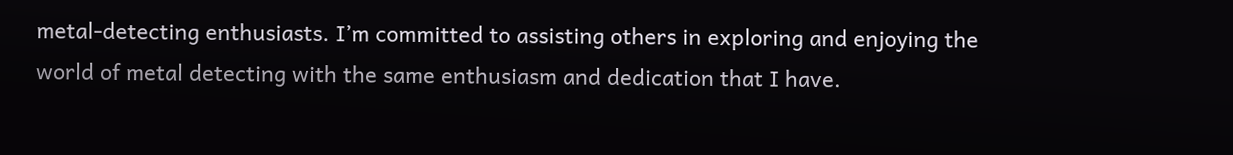metal-detecting enthusiasts. I’m committed to assisting others in exploring and enjoying the world of metal detecting with the same enthusiasm and dedication that I have.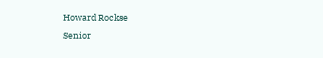Howard Rockse
Senior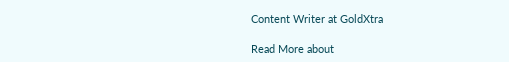Content Writer at GoldXtra

Read More about